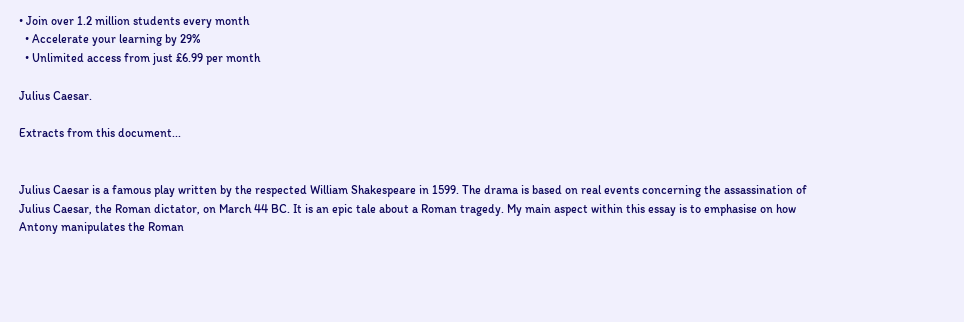• Join over 1.2 million students every month
  • Accelerate your learning by 29%
  • Unlimited access from just £6.99 per month

Julius Caesar.

Extracts from this document...


Julius Caesar is a famous play written by the respected William Shakespeare in 1599. The drama is based on real events concerning the assassination of Julius Caesar, the Roman dictator, on March 44 BC. It is an epic tale about a Roman tragedy. My main aspect within this essay is to emphasise on how Antony manipulates the Roman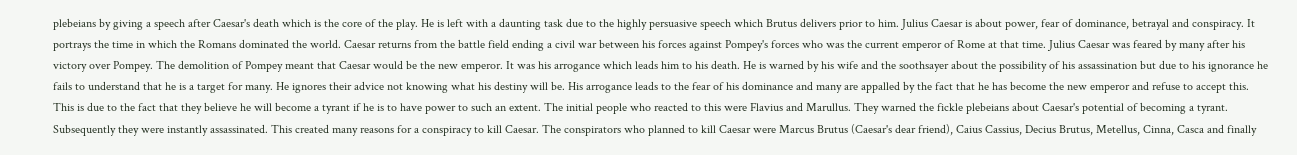plebeians by giving a speech after Caesar's death which is the core of the play. He is left with a daunting task due to the highly persuasive speech which Brutus delivers prior to him. Julius Caesar is about power, fear of dominance, betrayal and conspiracy. It portrays the time in which the Romans dominated the world. Caesar returns from the battle field ending a civil war between his forces against Pompey's forces who was the current emperor of Rome at that time. Julius Caesar was feared by many after his victory over Pompey. The demolition of Pompey meant that Caesar would be the new emperor. It was his arrogance which leads him to his death. He is warned by his wife and the soothsayer about the possibility of his assassination but due to his ignorance he fails to understand that he is a target for many. He ignores their advice not knowing what his destiny will be. His arrogance leads to the fear of his dominance and many are appalled by the fact that he has become the new emperor and refuse to accept this. This is due to the fact that they believe he will become a tyrant if he is to have power to such an extent. The initial people who reacted to this were Flavius and Marullus. They warned the fickle plebeians about Caesar's potential of becoming a tyrant. Subsequently they were instantly assassinated. This created many reasons for a conspiracy to kill Caesar. The conspirators who planned to kill Caesar were Marcus Brutus (Caesar's dear friend), Caius Cassius, Decius Brutus, Metellus, Cinna, Casca and finally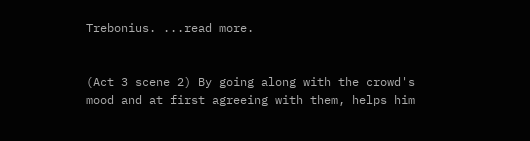Trebonius. ...read more.


(Act 3 scene 2) By going along with the crowd's mood and at first agreeing with them, helps him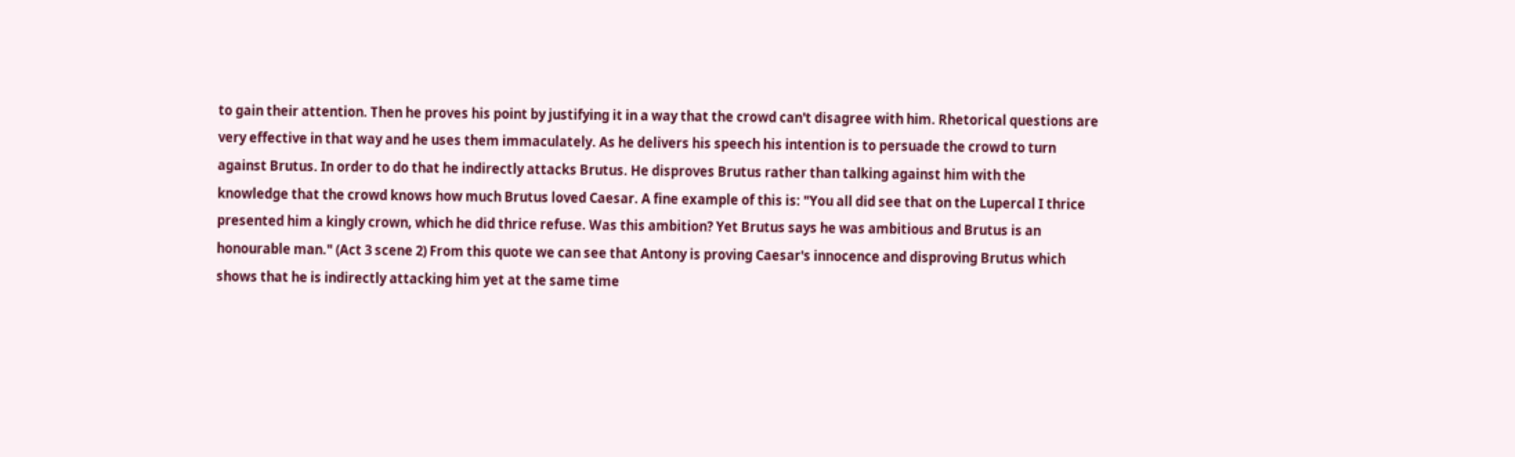to gain their attention. Then he proves his point by justifying it in a way that the crowd can't disagree with him. Rhetorical questions are very effective in that way and he uses them immaculately. As he delivers his speech his intention is to persuade the crowd to turn against Brutus. In order to do that he indirectly attacks Brutus. He disproves Brutus rather than talking against him with the knowledge that the crowd knows how much Brutus loved Caesar. A fine example of this is: "You all did see that on the Lupercal I thrice presented him a kingly crown, which he did thrice refuse. Was this ambition? Yet Brutus says he was ambitious and Brutus is an honourable man." (Act 3 scene 2) From this quote we can see that Antony is proving Caesar's innocence and disproving Brutus which shows that he is indirectly attacking him yet at the same time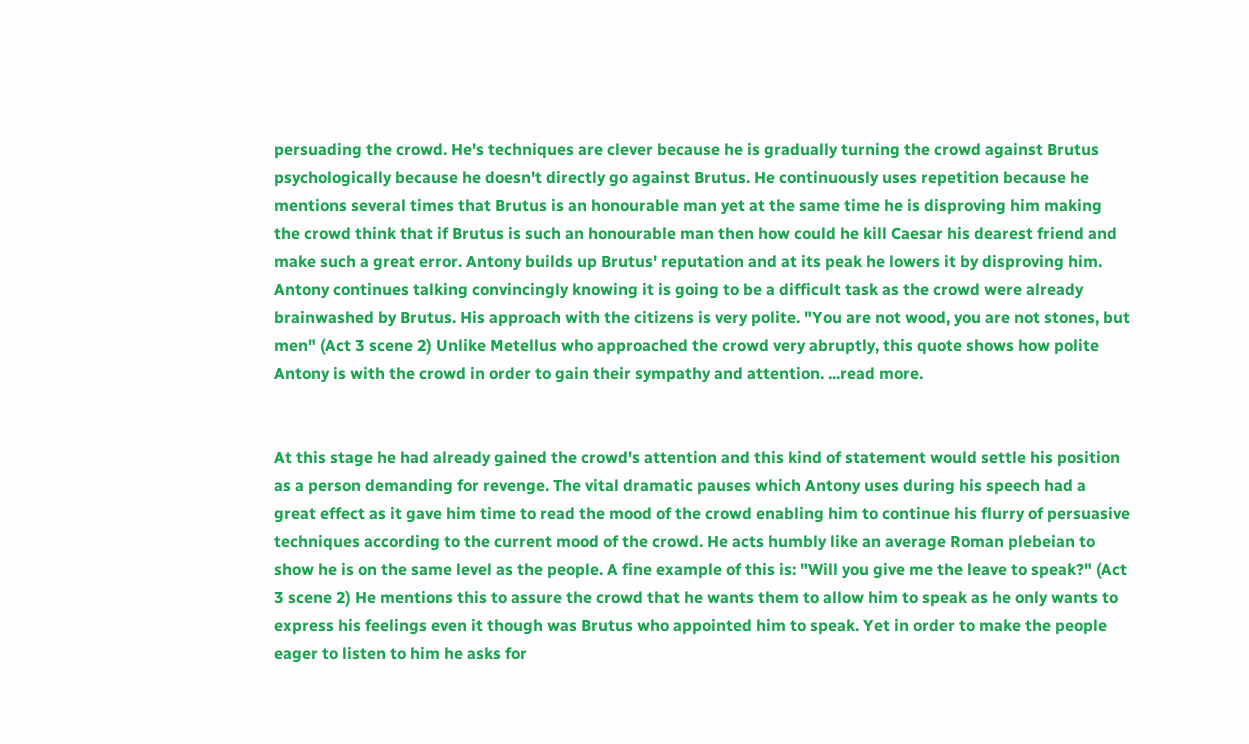persuading the crowd. He's techniques are clever because he is gradually turning the crowd against Brutus psychologically because he doesn't directly go against Brutus. He continuously uses repetition because he mentions several times that Brutus is an honourable man yet at the same time he is disproving him making the crowd think that if Brutus is such an honourable man then how could he kill Caesar his dearest friend and make such a great error. Antony builds up Brutus' reputation and at its peak he lowers it by disproving him. Antony continues talking convincingly knowing it is going to be a difficult task as the crowd were already brainwashed by Brutus. His approach with the citizens is very polite. "You are not wood, you are not stones, but men" (Act 3 scene 2) Unlike Metellus who approached the crowd very abruptly, this quote shows how polite Antony is with the crowd in order to gain their sympathy and attention. ...read more.


At this stage he had already gained the crowd's attention and this kind of statement would settle his position as a person demanding for revenge. The vital dramatic pauses which Antony uses during his speech had a great effect as it gave him time to read the mood of the crowd enabling him to continue his flurry of persuasive techniques according to the current mood of the crowd. He acts humbly like an average Roman plebeian to show he is on the same level as the people. A fine example of this is: "Will you give me the leave to speak?" (Act 3 scene 2) He mentions this to assure the crowd that he wants them to allow him to speak as he only wants to express his feelings even it though was Brutus who appointed him to speak. Yet in order to make the people eager to listen to him he asks for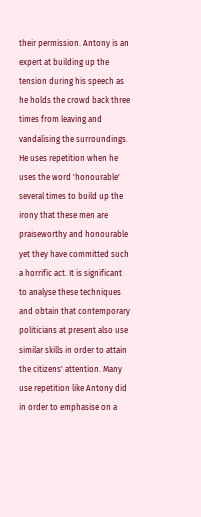their permission. Antony is an expert at building up the tension during his speech as he holds the crowd back three times from leaving and vandalising the surroundings. He uses repetition when he uses the word 'honourable' several times to build up the irony that these men are praiseworthy and honourable yet they have committed such a horrific act. It is significant to analyse these techniques and obtain that contemporary politicians at present also use similar skills in order to attain the citizens' attention. Many use repetition like Antony did in order to emphasise on a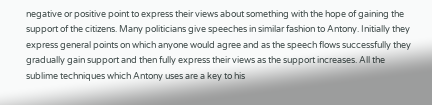negative or positive point to express their views about something with the hope of gaining the support of the citizens. Many politicians give speeches in similar fashion to Antony. Initially they express general points on which anyone would agree and as the speech flows successfully they gradually gain support and then fully express their views as the support increases. All the sublime techniques which Antony uses are a key to his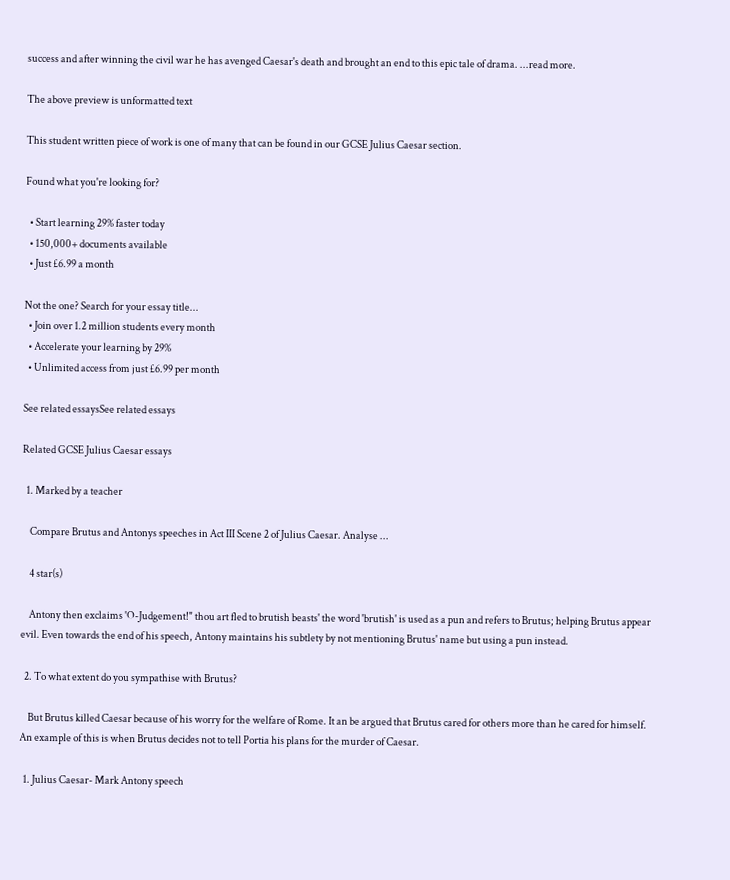success and after winning the civil war he has avenged Caesar's death and brought an end to this epic tale of drama. ...read more.

The above preview is unformatted text

This student written piece of work is one of many that can be found in our GCSE Julius Caesar section.

Found what you're looking for?

  • Start learning 29% faster today
  • 150,000+ documents available
  • Just £6.99 a month

Not the one? Search for your essay title...
  • Join over 1.2 million students every month
  • Accelerate your learning by 29%
  • Unlimited access from just £6.99 per month

See related essaysSee related essays

Related GCSE Julius Caesar essays

  1. Marked by a teacher

    Compare Brutus and Antonys speeches in Act III Scene 2 of Julius Caesar. Analyse ...

    4 star(s)

    Antony then exclaims 'O-Judgement!" thou art fled to brutish beasts' the word 'brutish' is used as a pun and refers to Brutus; helping Brutus appear evil. Even towards the end of his speech, Antony maintains his subtlety by not mentioning Brutus' name but using a pun instead.

  2. To what extent do you sympathise with Brutus?

    But Brutus killed Caesar because of his worry for the welfare of Rome. It an be argued that Brutus cared for others more than he cared for himself. An example of this is when Brutus decides not to tell Portia his plans for the murder of Caesar.

  1. Julius Caesar- Mark Antony speech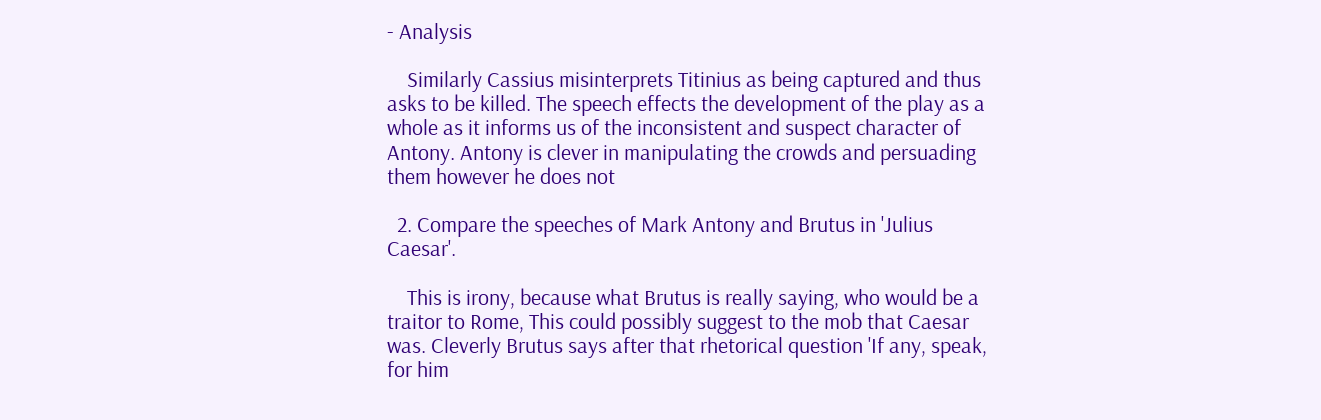- Analysis

    Similarly Cassius misinterprets Titinius as being captured and thus asks to be killed. The speech effects the development of the play as a whole as it informs us of the inconsistent and suspect character of Antony. Antony is clever in manipulating the crowds and persuading them however he does not

  2. Compare the speeches of Mark Antony and Brutus in 'Julius Caesar'.

    This is irony, because what Brutus is really saying, who would be a traitor to Rome, This could possibly suggest to the mob that Caesar was. Cleverly Brutus says after that rhetorical question 'If any, speak, for him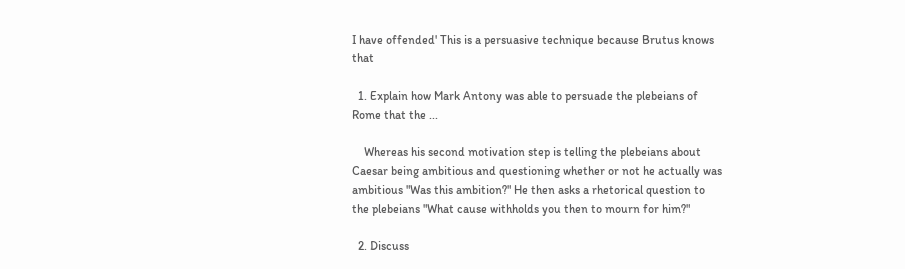I have offended' This is a persuasive technique because Brutus knows that

  1. Explain how Mark Antony was able to persuade the plebeians of Rome that the ...

    Whereas his second motivation step is telling the plebeians about Caesar being ambitious and questioning whether or not he actually was ambitious "Was this ambition?" He then asks a rhetorical question to the plebeians "What cause withholds you then to mourn for him?"

  2. Discuss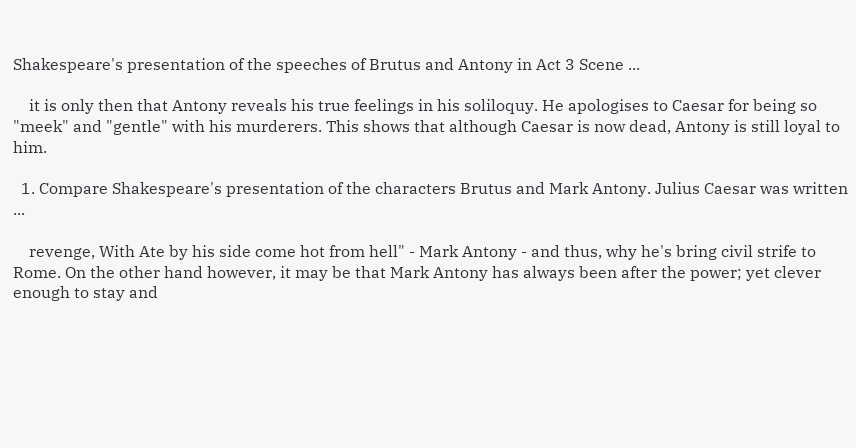Shakespeare's presentation of the speeches of Brutus and Antony in Act 3 Scene ...

    it is only then that Antony reveals his true feelings in his soliloquy. He apologises to Caesar for being so "meek" and "gentle" with his murderers. This shows that although Caesar is now dead, Antony is still loyal to him.

  1. Compare Shakespeare's presentation of the characters Brutus and Mark Antony. Julius Caesar was written ...

    revenge, With Ate by his side come hot from hell" - Mark Antony - and thus, why he's bring civil strife to Rome. On the other hand however, it may be that Mark Antony has always been after the power; yet clever enough to stay and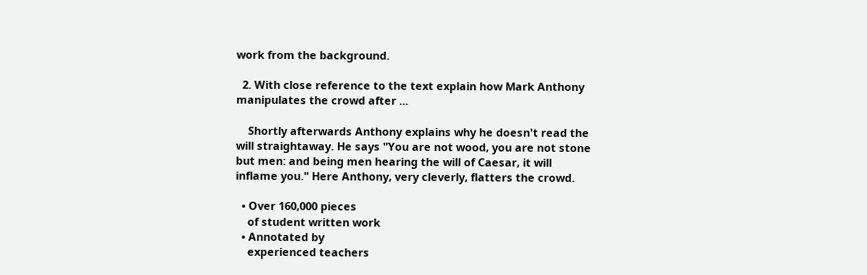work from the background.

  2. With close reference to the text explain how Mark Anthony manipulates the crowd after ...

    Shortly afterwards Anthony explains why he doesn't read the will straightaway. He says "You are not wood, you are not stone but men: and being men hearing the will of Caesar, it will inflame you." Here Anthony, very cleverly, flatters the crowd.

  • Over 160,000 pieces
    of student written work
  • Annotated by
    experienced teachers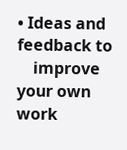• Ideas and feedback to
    improve your own work